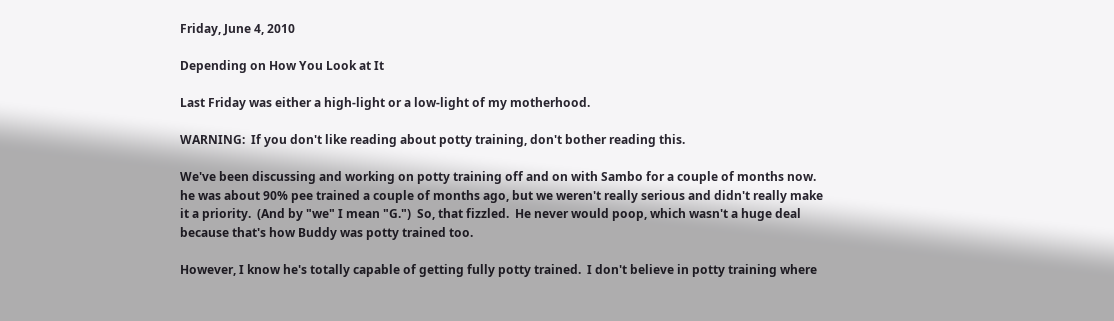Friday, June 4, 2010

Depending on How You Look at It

Last Friday was either a high-light or a low-light of my motherhood.

WARNING:  If you don't like reading about potty training, don't bother reading this.

We've been discussing and working on potty training off and on with Sambo for a couple of months now.  he was about 90% pee trained a couple of months ago, but we weren't really serious and didn't really make it a priority.  (And by "we" I mean "G.")  So, that fizzled.  He never would poop, which wasn't a huge deal because that's how Buddy was potty trained too.

However, I know he's totally capable of getting fully potty trained.  I don't believe in potty training where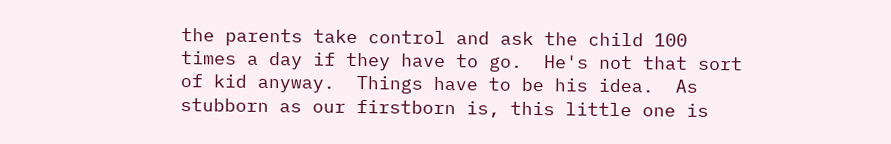the parents take control and ask the child 100 times a day if they have to go.  He's not that sort of kid anyway.  Things have to be his idea.  As stubborn as our firstborn is, this little one is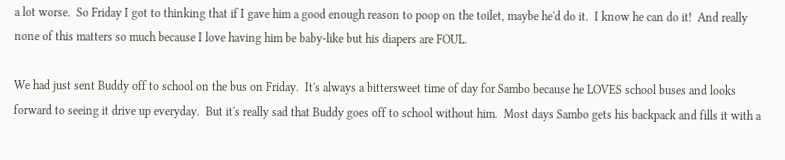a lot worse.  So Friday I got to thinking that if I gave him a good enough reason to poop on the toilet, maybe he'd do it.  I know he can do it!  And really none of this matters so much because I love having him be baby-like but his diapers are FOUL.

We had just sent Buddy off to school on the bus on Friday.  It's always a bittersweet time of day for Sambo because he LOVES school buses and looks forward to seeing it drive up everyday.  But it's really sad that Buddy goes off to school without him.  Most days Sambo gets his backpack and fills it with a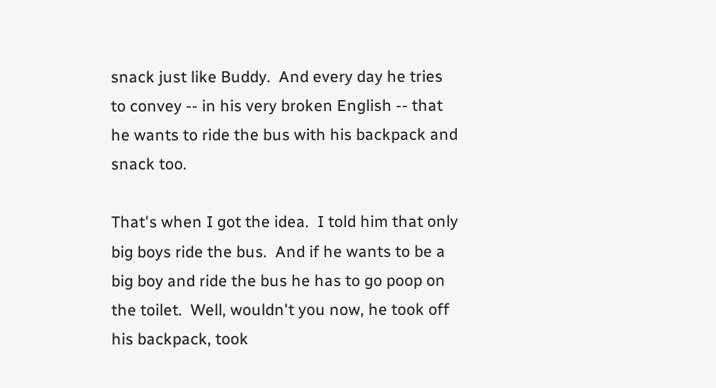snack just like Buddy.  And every day he tries to convey -- in his very broken English -- that he wants to ride the bus with his backpack and snack too.

That's when I got the idea.  I told him that only big boys ride the bus.  And if he wants to be a big boy and ride the bus he has to go poop on the toilet.  Well, wouldn't you now, he took off his backpack, took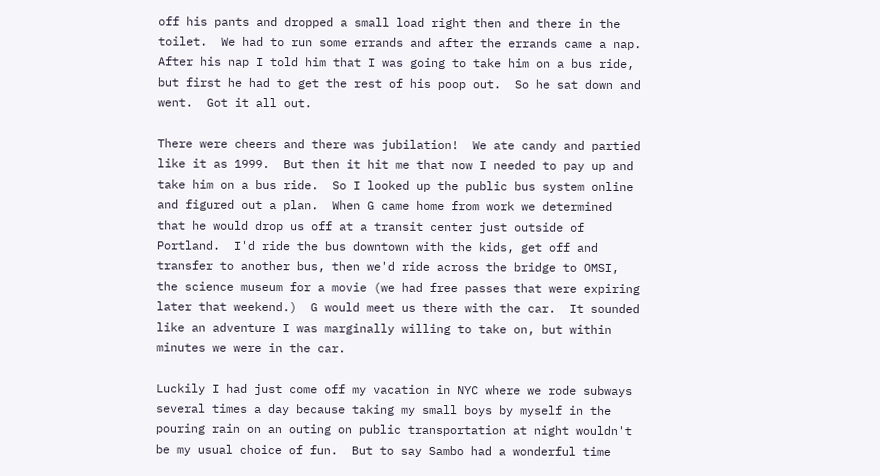off his pants and dropped a small load right then and there in the toilet.  We had to run some errands and after the errands came a nap.  After his nap I told him that I was going to take him on a bus ride, but first he had to get the rest of his poop out.  So he sat down and went.  Got it all out.

There were cheers and there was jubilation!  We ate candy and partied like it as 1999.  But then it hit me that now I needed to pay up and take him on a bus ride.  So I looked up the public bus system online and figured out a plan.  When G came home from work we determined that he would drop us off at a transit center just outside of Portland.  I'd ride the bus downtown with the kids, get off and transfer to another bus, then we'd ride across the bridge to OMSI, the science museum for a movie (we had free passes that were expiring later that weekend.)  G would meet us there with the car.  It sounded like an adventure I was marginally willing to take on, but within minutes we were in the car.

Luckily I had just come off my vacation in NYC where we rode subways several times a day because taking my small boys by myself in the pouring rain on an outing on public transportation at night wouldn't be my usual choice of fun.  But to say Sambo had a wonderful time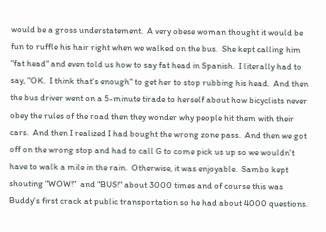would be a gross understatement.  A very obese woman thought it would be fun to ruffle his hair right when we walked on the bus.  She kept calling him "fat head" and even told us how to say fat head in Spanish.  I literally had to say, "OK.  I think that's enough" to get her to stop rubbing his head.  And then the bus driver went on a 5-minute tirade to herself about how bicyclists never obey the rules of the road then they wonder why people hit them with their cars.  And then I realized I had bought the wrong zone pass.  And then we got off on the wrong stop and had to call G to come pick us up so we wouldn't have to walk a mile in the rain.  Otherwise, it was enjoyable.  Sambo kept shouting "WOW!"  and "BUS!" about 3000 times and of course this was Buddy's first crack at public transportation so he had about 4000 questions.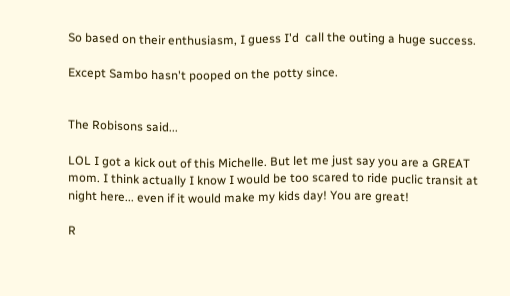So based on their enthusiasm, I guess I'd  call the outing a huge success.

Except Sambo hasn't pooped on the potty since.


The Robisons said...

LOL I got a kick out of this Michelle. But let me just say you are a GREAT mom. I think actually I know I would be too scared to ride puclic transit at night here... even if it would make my kids day! You are great!

R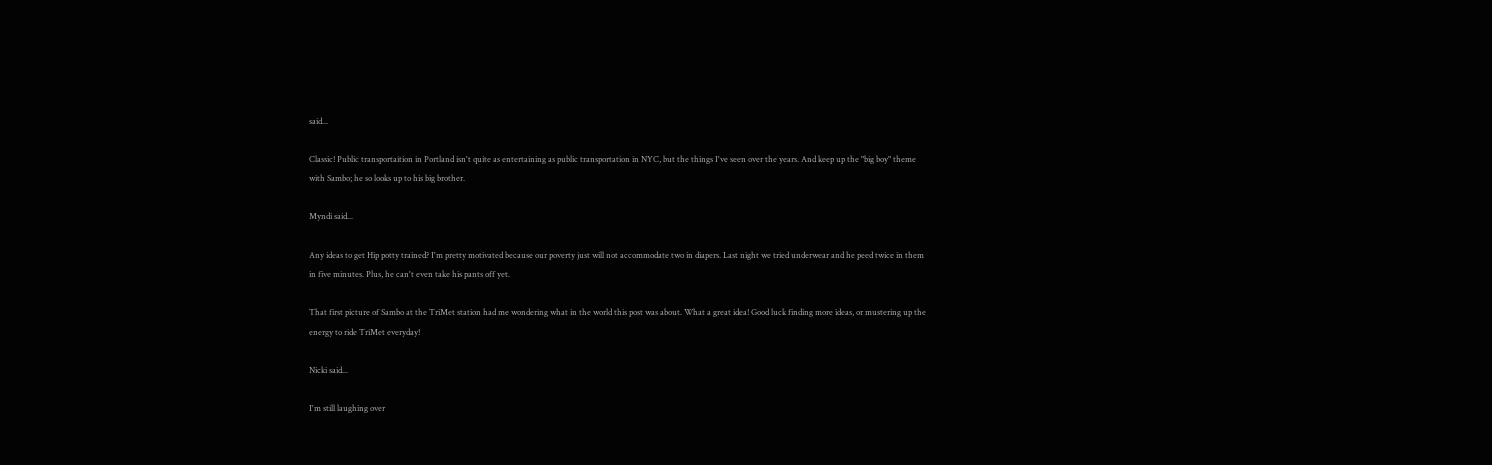said...

Classic! Public transportaition in Portland isn't quite as entertaining as public transportation in NYC, but the things I've seen over the years. And keep up the "big boy" theme with Sambo; he so looks up to his big brother.

Myndi said...

Any ideas to get Hip potty trained? I'm pretty motivated because our poverty just will not accommodate two in diapers. Last night we tried underwear and he peed twice in them in five minutes. Plus, he can't even take his pants off yet.

That first picture of Sambo at the TriMet station had me wondering what in the world this post was about. What a great idea! Good luck finding more ideas, or mustering up the energy to ride TriMet everyday!

Nicki said...

I'm still laughing over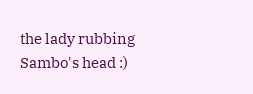the lady rubbing Sambo's head :)